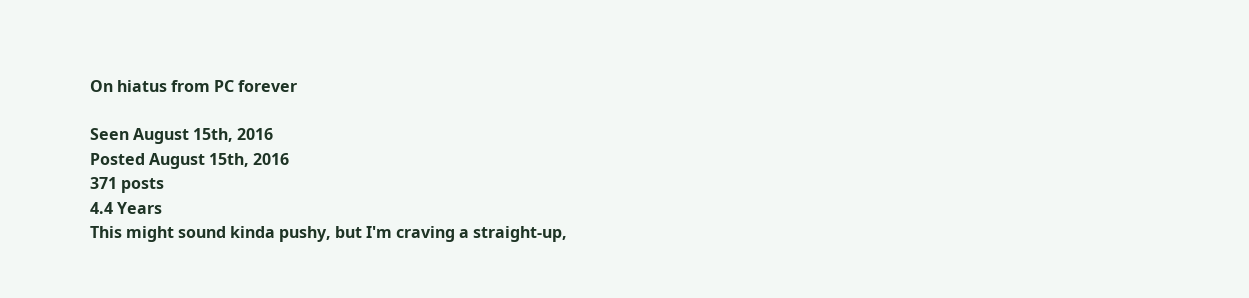On hiatus from PC forever

Seen August 15th, 2016
Posted August 15th, 2016
371 posts
4.4 Years
This might sound kinda pushy, but I'm craving a straight-up,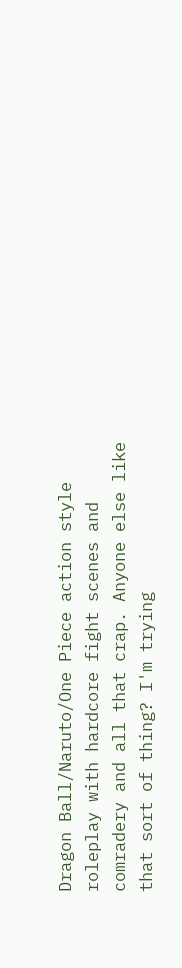Dragon Ball/Naruto/One Piece action style roleplay with hardcore fight scenes and comradery and all that crap. Anyone else like that sort of thing? I'm trying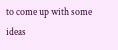to come up with some ideas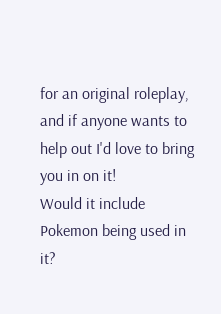for an original roleplay, and if anyone wants to help out I'd love to bring you in on it!
Would it include Pokemon being used in it?